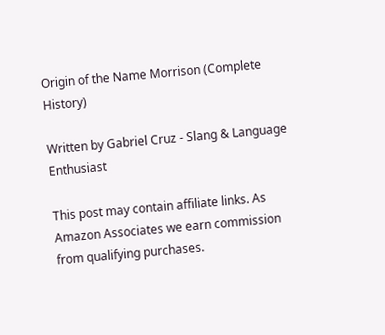Origin of the Name Morrison (Complete History)

Written by Gabriel Cruz - Slang & Language Enthusiast

This post may contain affiliate links. As Amazon Associates we earn commission from qualifying purchases.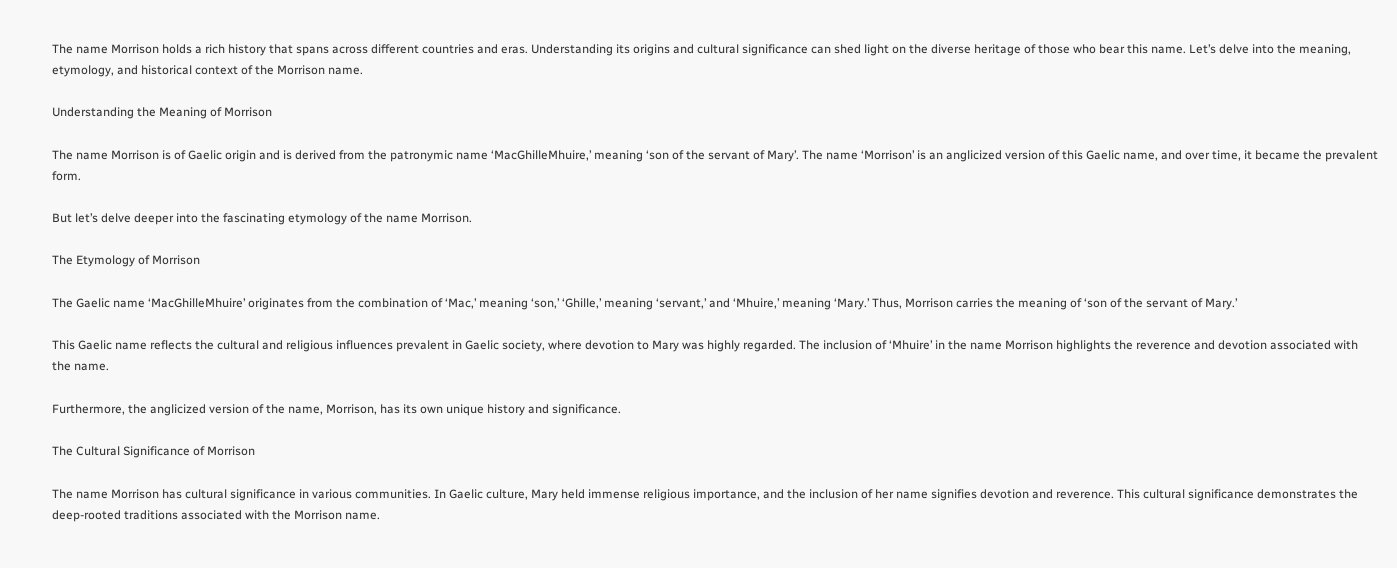The name Morrison holds a rich history that spans across different countries and eras. Understanding its origins and cultural significance can shed light on the diverse heritage of those who bear this name. Let’s delve into the meaning, etymology, and historical context of the Morrison name.

Understanding the Meaning of Morrison

The name Morrison is of Gaelic origin and is derived from the patronymic name ‘MacGhilleMhuire,’ meaning ‘son of the servant of Mary’. The name ‘Morrison’ is an anglicized version of this Gaelic name, and over time, it became the prevalent form.

But let’s delve deeper into the fascinating etymology of the name Morrison.

The Etymology of Morrison

The Gaelic name ‘MacGhilleMhuire’ originates from the combination of ‘Mac,’ meaning ‘son,’ ‘Ghille,’ meaning ‘servant,’ and ‘Mhuire,’ meaning ‘Mary.’ Thus, Morrison carries the meaning of ‘son of the servant of Mary.’

This Gaelic name reflects the cultural and religious influences prevalent in Gaelic society, where devotion to Mary was highly regarded. The inclusion of ‘Mhuire’ in the name Morrison highlights the reverence and devotion associated with the name.

Furthermore, the anglicized version of the name, Morrison, has its own unique history and significance.

The Cultural Significance of Morrison

The name Morrison has cultural significance in various communities. In Gaelic culture, Mary held immense religious importance, and the inclusion of her name signifies devotion and reverence. This cultural significance demonstrates the deep-rooted traditions associated with the Morrison name.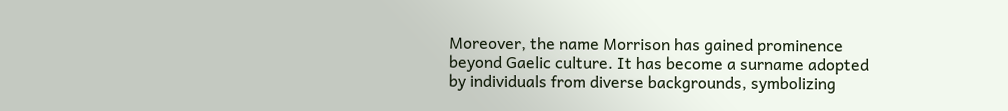Moreover, the name Morrison has gained prominence beyond Gaelic culture. It has become a surname adopted by individuals from diverse backgrounds, symbolizing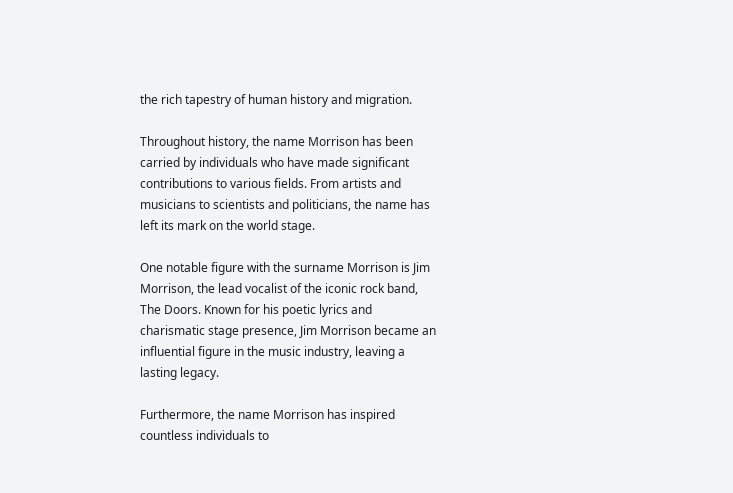the rich tapestry of human history and migration.

Throughout history, the name Morrison has been carried by individuals who have made significant contributions to various fields. From artists and musicians to scientists and politicians, the name has left its mark on the world stage.

One notable figure with the surname Morrison is Jim Morrison, the lead vocalist of the iconic rock band, The Doors. Known for his poetic lyrics and charismatic stage presence, Jim Morrison became an influential figure in the music industry, leaving a lasting legacy.

Furthermore, the name Morrison has inspired countless individuals to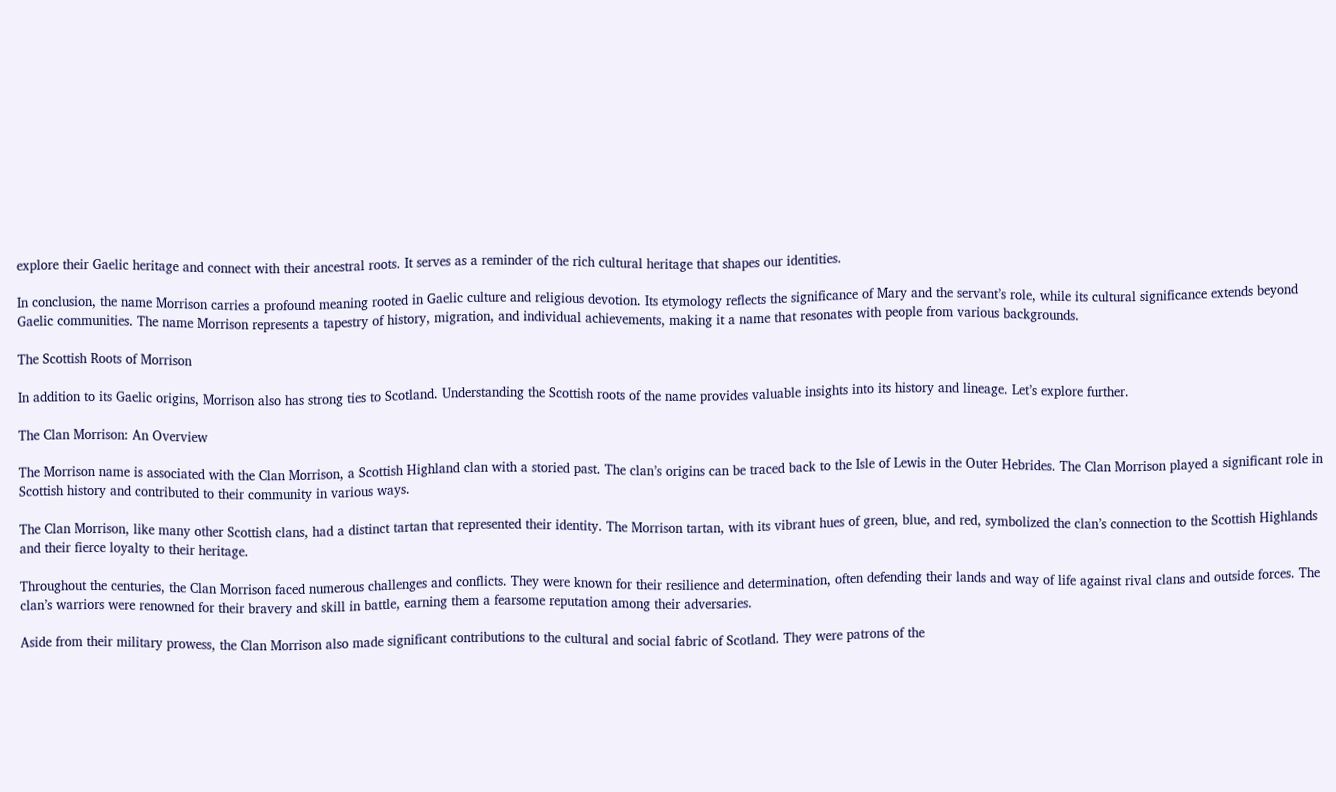explore their Gaelic heritage and connect with their ancestral roots. It serves as a reminder of the rich cultural heritage that shapes our identities.

In conclusion, the name Morrison carries a profound meaning rooted in Gaelic culture and religious devotion. Its etymology reflects the significance of Mary and the servant’s role, while its cultural significance extends beyond Gaelic communities. The name Morrison represents a tapestry of history, migration, and individual achievements, making it a name that resonates with people from various backgrounds.

The Scottish Roots of Morrison

In addition to its Gaelic origins, Morrison also has strong ties to Scotland. Understanding the Scottish roots of the name provides valuable insights into its history and lineage. Let’s explore further.

The Clan Morrison: An Overview

The Morrison name is associated with the Clan Morrison, a Scottish Highland clan with a storied past. The clan’s origins can be traced back to the Isle of Lewis in the Outer Hebrides. The Clan Morrison played a significant role in Scottish history and contributed to their community in various ways.

The Clan Morrison, like many other Scottish clans, had a distinct tartan that represented their identity. The Morrison tartan, with its vibrant hues of green, blue, and red, symbolized the clan’s connection to the Scottish Highlands and their fierce loyalty to their heritage.

Throughout the centuries, the Clan Morrison faced numerous challenges and conflicts. They were known for their resilience and determination, often defending their lands and way of life against rival clans and outside forces. The clan’s warriors were renowned for their bravery and skill in battle, earning them a fearsome reputation among their adversaries.

Aside from their military prowess, the Clan Morrison also made significant contributions to the cultural and social fabric of Scotland. They were patrons of the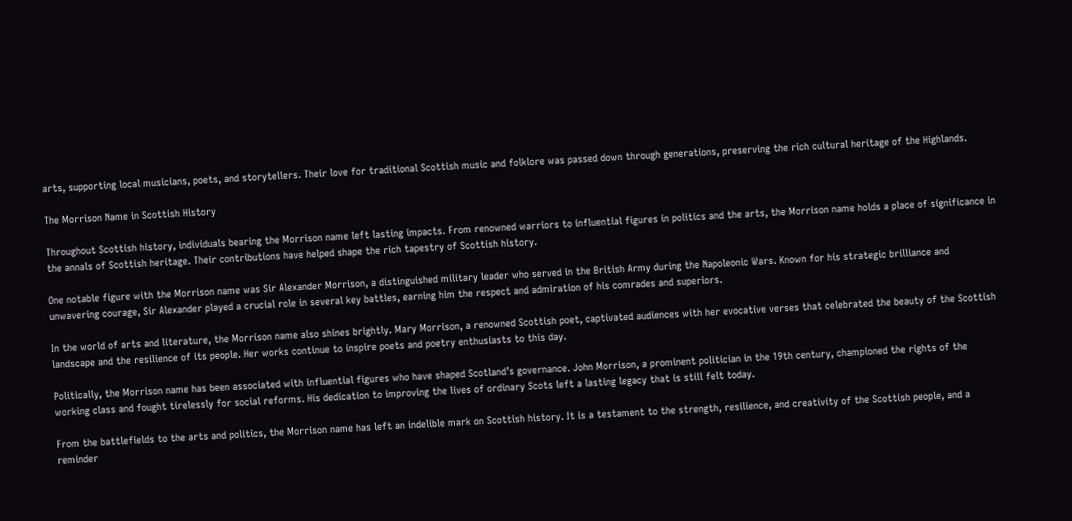arts, supporting local musicians, poets, and storytellers. Their love for traditional Scottish music and folklore was passed down through generations, preserving the rich cultural heritage of the Highlands.

The Morrison Name in Scottish History

Throughout Scottish history, individuals bearing the Morrison name left lasting impacts. From renowned warriors to influential figures in politics and the arts, the Morrison name holds a place of significance in the annals of Scottish heritage. Their contributions have helped shape the rich tapestry of Scottish history.

One notable figure with the Morrison name was Sir Alexander Morrison, a distinguished military leader who served in the British Army during the Napoleonic Wars. Known for his strategic brilliance and unwavering courage, Sir Alexander played a crucial role in several key battles, earning him the respect and admiration of his comrades and superiors.

In the world of arts and literature, the Morrison name also shines brightly. Mary Morrison, a renowned Scottish poet, captivated audiences with her evocative verses that celebrated the beauty of the Scottish landscape and the resilience of its people. Her works continue to inspire poets and poetry enthusiasts to this day.

Politically, the Morrison name has been associated with influential figures who have shaped Scotland’s governance. John Morrison, a prominent politician in the 19th century, championed the rights of the working class and fought tirelessly for social reforms. His dedication to improving the lives of ordinary Scots left a lasting legacy that is still felt today.

From the battlefields to the arts and politics, the Morrison name has left an indelible mark on Scottish history. It is a testament to the strength, resilience, and creativity of the Scottish people, and a reminder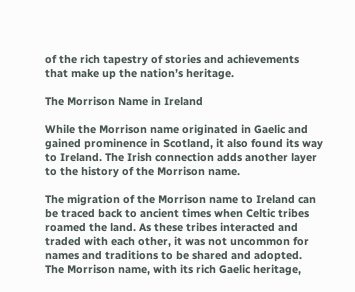of the rich tapestry of stories and achievements that make up the nation’s heritage.

The Morrison Name in Ireland

While the Morrison name originated in Gaelic and gained prominence in Scotland, it also found its way to Ireland. The Irish connection adds another layer to the history of the Morrison name.

The migration of the Morrison name to Ireland can be traced back to ancient times when Celtic tribes roamed the land. As these tribes interacted and traded with each other, it was not uncommon for names and traditions to be shared and adopted. The Morrison name, with its rich Gaelic heritage,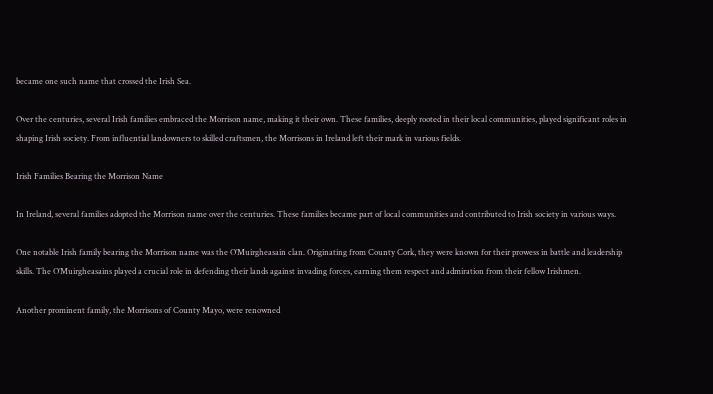became one such name that crossed the Irish Sea.

Over the centuries, several Irish families embraced the Morrison name, making it their own. These families, deeply rooted in their local communities, played significant roles in shaping Irish society. From influential landowners to skilled craftsmen, the Morrisons in Ireland left their mark in various fields.

Irish Families Bearing the Morrison Name

In Ireland, several families adopted the Morrison name over the centuries. These families became part of local communities and contributed to Irish society in various ways.

One notable Irish family bearing the Morrison name was the O’Muirgheasain clan. Originating from County Cork, they were known for their prowess in battle and leadership skills. The O’Muirgheasains played a crucial role in defending their lands against invading forces, earning them respect and admiration from their fellow Irishmen.

Another prominent family, the Morrisons of County Mayo, were renowned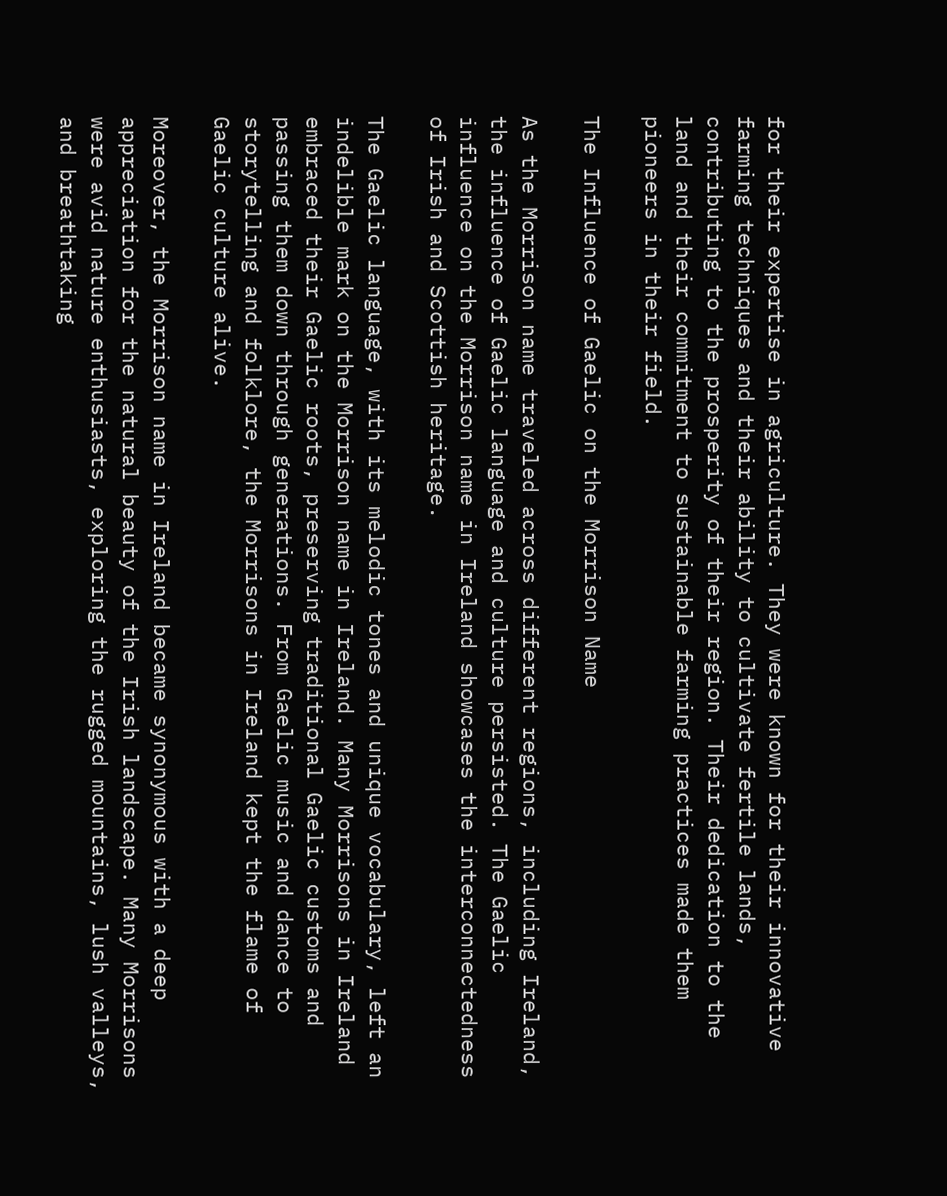for their expertise in agriculture. They were known for their innovative farming techniques and their ability to cultivate fertile lands, contributing to the prosperity of their region. Their dedication to the land and their commitment to sustainable farming practices made them pioneers in their field.

The Influence of Gaelic on the Morrison Name

As the Morrison name traveled across different regions, including Ireland, the influence of Gaelic language and culture persisted. The Gaelic influence on the Morrison name in Ireland showcases the interconnectedness of Irish and Scottish heritage.

The Gaelic language, with its melodic tones and unique vocabulary, left an indelible mark on the Morrison name in Ireland. Many Morrisons in Ireland embraced their Gaelic roots, preserving traditional Gaelic customs and passing them down through generations. From Gaelic music and dance to storytelling and folklore, the Morrisons in Ireland kept the flame of Gaelic culture alive.

Moreover, the Morrison name in Ireland became synonymous with a deep appreciation for the natural beauty of the Irish landscape. Many Morrisons were avid nature enthusiasts, exploring the rugged mountains, lush valleys, and breathtaking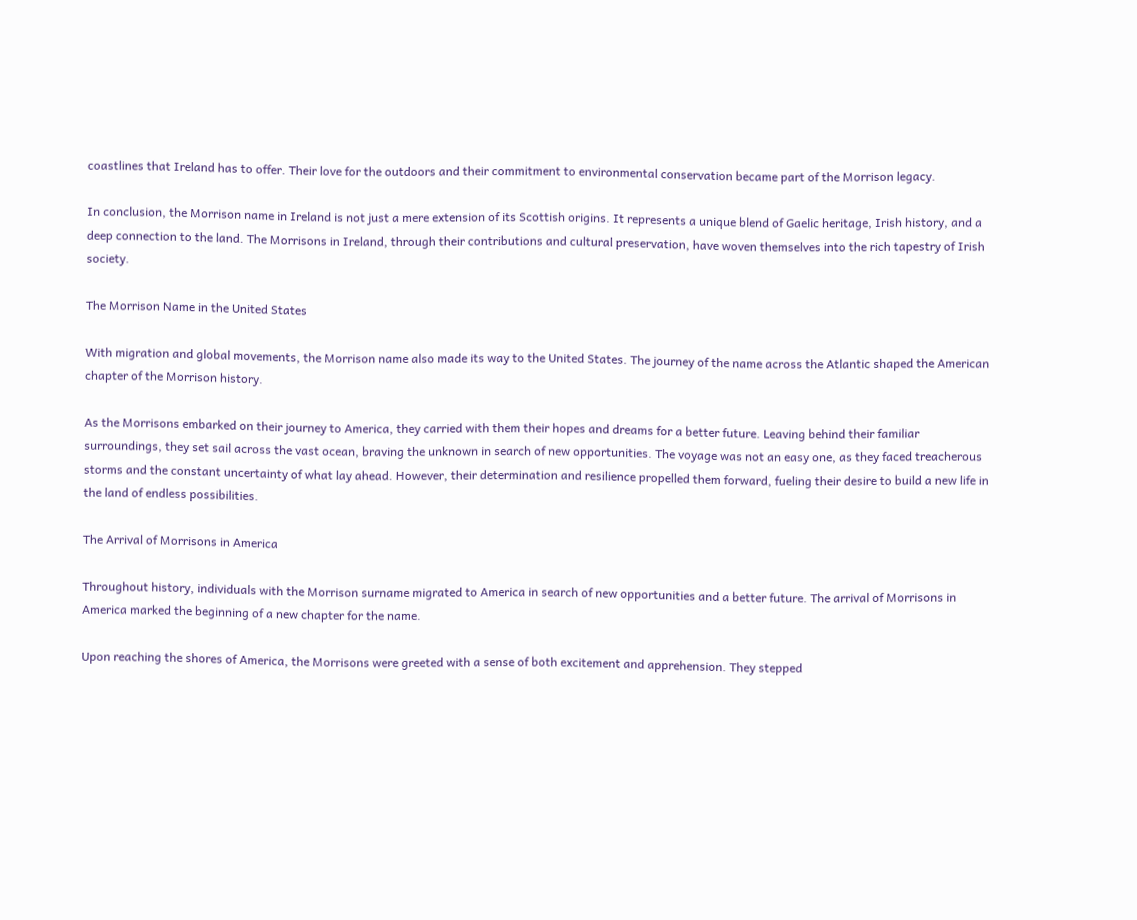coastlines that Ireland has to offer. Their love for the outdoors and their commitment to environmental conservation became part of the Morrison legacy.

In conclusion, the Morrison name in Ireland is not just a mere extension of its Scottish origins. It represents a unique blend of Gaelic heritage, Irish history, and a deep connection to the land. The Morrisons in Ireland, through their contributions and cultural preservation, have woven themselves into the rich tapestry of Irish society.

The Morrison Name in the United States

With migration and global movements, the Morrison name also made its way to the United States. The journey of the name across the Atlantic shaped the American chapter of the Morrison history.

As the Morrisons embarked on their journey to America, they carried with them their hopes and dreams for a better future. Leaving behind their familiar surroundings, they set sail across the vast ocean, braving the unknown in search of new opportunities. The voyage was not an easy one, as they faced treacherous storms and the constant uncertainty of what lay ahead. However, their determination and resilience propelled them forward, fueling their desire to build a new life in the land of endless possibilities.

The Arrival of Morrisons in America

Throughout history, individuals with the Morrison surname migrated to America in search of new opportunities and a better future. The arrival of Morrisons in America marked the beginning of a new chapter for the name.

Upon reaching the shores of America, the Morrisons were greeted with a sense of both excitement and apprehension. They stepped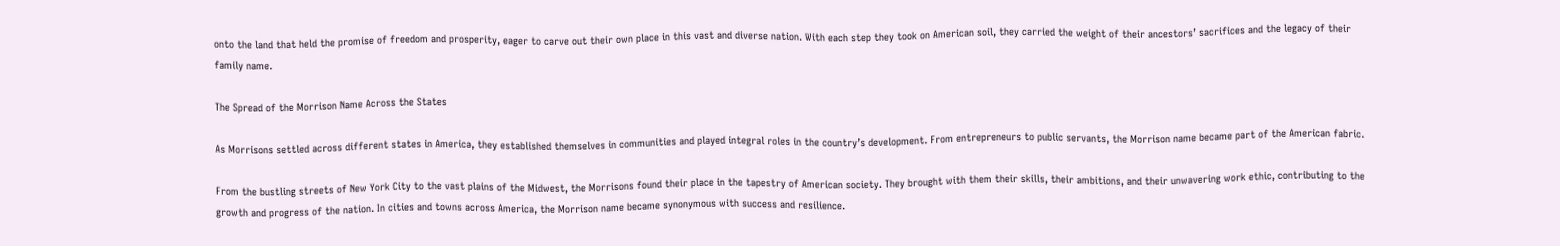onto the land that held the promise of freedom and prosperity, eager to carve out their own place in this vast and diverse nation. With each step they took on American soil, they carried the weight of their ancestors’ sacrifices and the legacy of their family name.

The Spread of the Morrison Name Across the States

As Morrisons settled across different states in America, they established themselves in communities and played integral roles in the country’s development. From entrepreneurs to public servants, the Morrison name became part of the American fabric.

From the bustling streets of New York City to the vast plains of the Midwest, the Morrisons found their place in the tapestry of American society. They brought with them their skills, their ambitions, and their unwavering work ethic, contributing to the growth and progress of the nation. In cities and towns across America, the Morrison name became synonymous with success and resilience.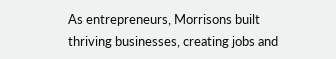As entrepreneurs, Morrisons built thriving businesses, creating jobs and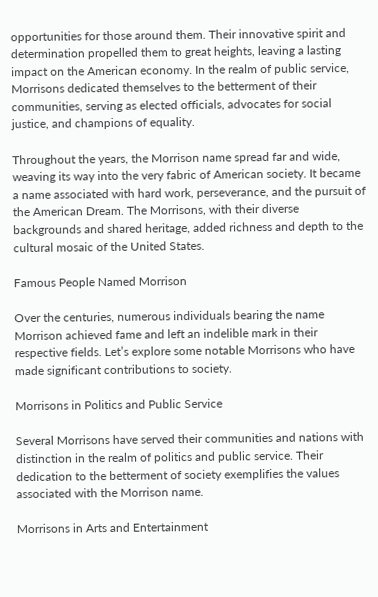opportunities for those around them. Their innovative spirit and determination propelled them to great heights, leaving a lasting impact on the American economy. In the realm of public service, Morrisons dedicated themselves to the betterment of their communities, serving as elected officials, advocates for social justice, and champions of equality.

Throughout the years, the Morrison name spread far and wide, weaving its way into the very fabric of American society. It became a name associated with hard work, perseverance, and the pursuit of the American Dream. The Morrisons, with their diverse backgrounds and shared heritage, added richness and depth to the cultural mosaic of the United States.

Famous People Named Morrison

Over the centuries, numerous individuals bearing the name Morrison achieved fame and left an indelible mark in their respective fields. Let’s explore some notable Morrisons who have made significant contributions to society.

Morrisons in Politics and Public Service

Several Morrisons have served their communities and nations with distinction in the realm of politics and public service. Their dedication to the betterment of society exemplifies the values associated with the Morrison name.

Morrisons in Arts and Entertainment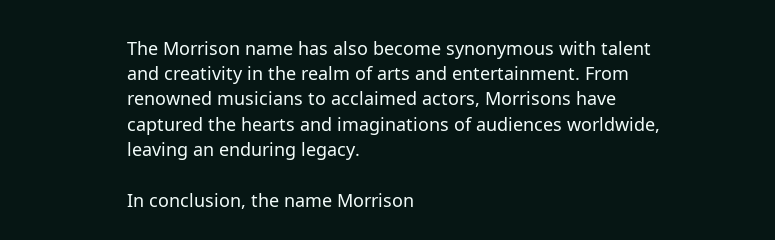The Morrison name has also become synonymous with talent and creativity in the realm of arts and entertainment. From renowned musicians to acclaimed actors, Morrisons have captured the hearts and imaginations of audiences worldwide, leaving an enduring legacy.

In conclusion, the name Morrison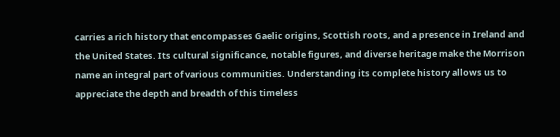carries a rich history that encompasses Gaelic origins, Scottish roots, and a presence in Ireland and the United States. Its cultural significance, notable figures, and diverse heritage make the Morrison name an integral part of various communities. Understanding its complete history allows us to appreciate the depth and breadth of this timeless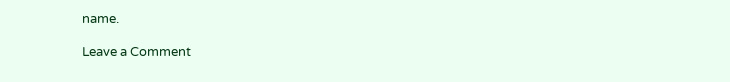name.

Leave a Comment